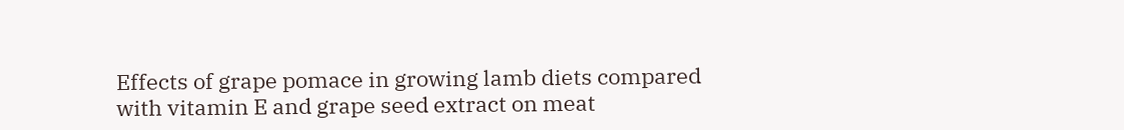Effects of grape pomace in growing lamb diets compared with vitamin E and grape seed extract on meat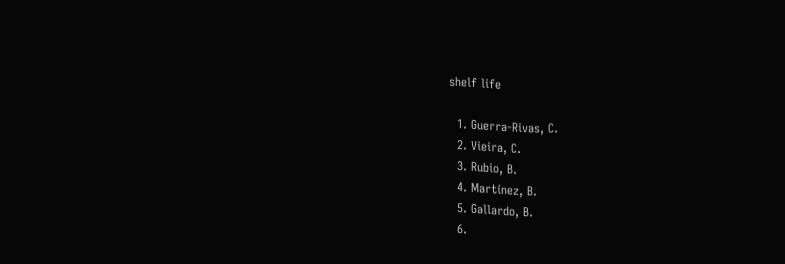shelf life

  1. Guerra-Rivas, C.
  2. Vieira, C.
  3. Rubio, B.
  4. Martínez, B.
  5. Gallardo, B.
  6.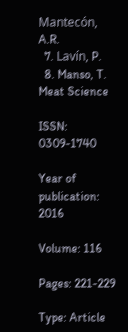Mantecón, A.R.
  7. Lavín, P.
  8. Manso, T.
Meat Science

ISSN: 0309-1740

Year of publication: 2016

Volume: 116

Pages: 221-229

Type: Article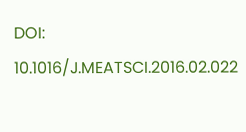DOI: 10.1016/J.MEATSCI.2016.02.022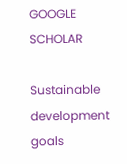GOOGLE SCHOLAR

Sustainable development goals